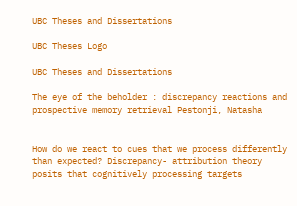UBC Theses and Dissertations

UBC Theses Logo

UBC Theses and Dissertations

The eye of the beholder : discrepancy reactions and prospective memory retrieval Pestonji, Natasha


How do we react to cues that we process differently than expected? Discrepancy- attribution theory posits that cognitively processing targets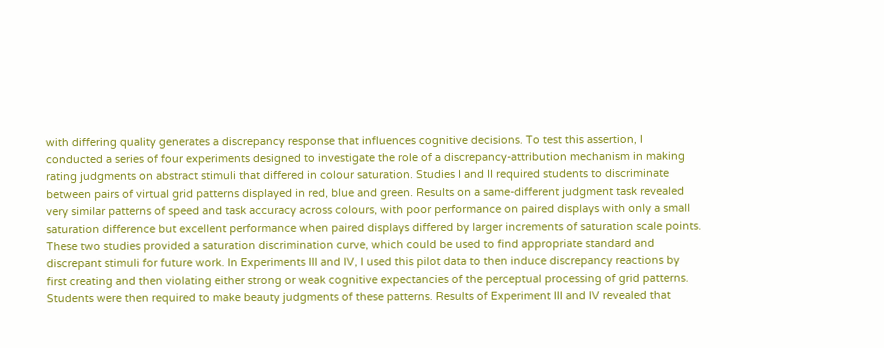with differing quality generates a discrepancy response that influences cognitive decisions. To test this assertion, I conducted a series of four experiments designed to investigate the role of a discrepancy-attribution mechanism in making rating judgments on abstract stimuli that differed in colour saturation. Studies I and II required students to discriminate between pairs of virtual grid patterns displayed in red, blue and green. Results on a same-different judgment task revealed very similar patterns of speed and task accuracy across colours, with poor performance on paired displays with only a small saturation difference but excellent performance when paired displays differed by larger increments of saturation scale points. These two studies provided a saturation discrimination curve, which could be used to find appropriate standard and discrepant stimuli for future work. In Experiments III and IV, I used this pilot data to then induce discrepancy reactions by first creating and then violating either strong or weak cognitive expectancies of the perceptual processing of grid patterns. Students were then required to make beauty judgments of these patterns. Results of Experiment III and IV revealed that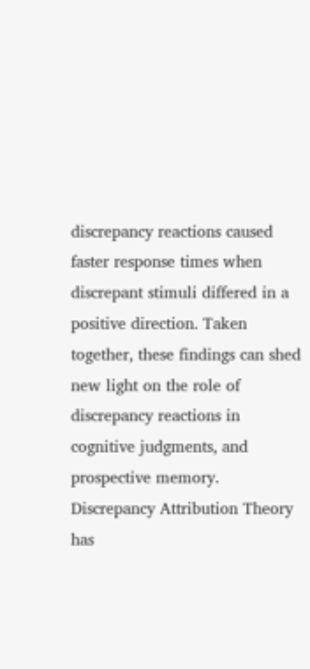discrepancy reactions caused faster response times when discrepant stimuli differed in a positive direction. Taken together, these findings can shed new light on the role of discrepancy reactions in cognitive judgments, and prospective memory. Discrepancy Attribution Theory has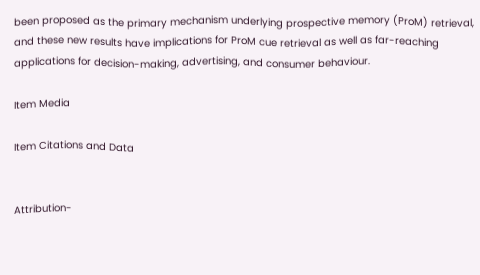been proposed as the primary mechanism underlying prospective memory (ProM) retrieval, and these new results have implications for ProM cue retrieval as well as far-reaching applications for decision-making, advertising, and consumer behaviour.

Item Media

Item Citations and Data


Attribution-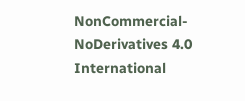NonCommercial-NoDerivatives 4.0 International